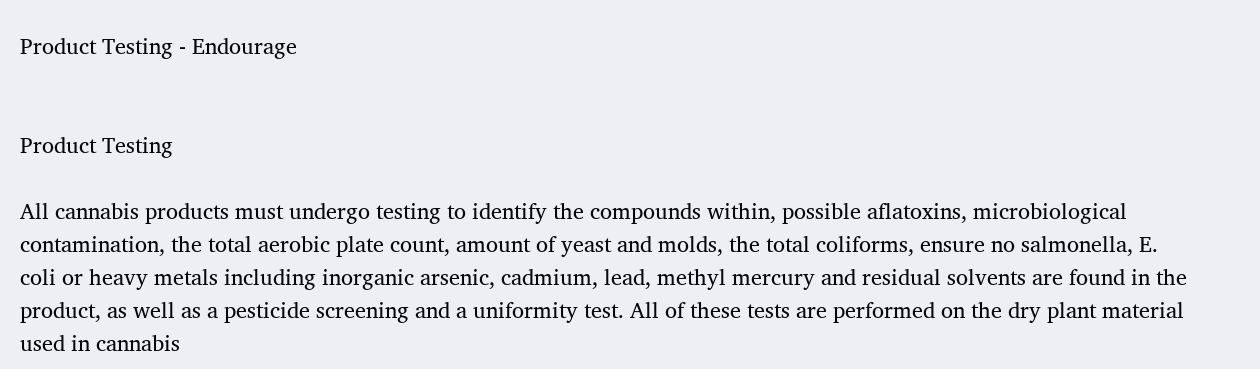Product Testing - Endourage


Product Testing

All cannabis products must undergo testing to identify the compounds within, possible aflatoxins, microbiological contamination, the total aerobic plate count, amount of yeast and molds, the total coliforms, ensure no salmonella, E. coli or heavy metals including inorganic arsenic, cadmium, lead, methyl mercury and residual solvents are found in the product, as well as a pesticide screening and a uniformity test. All of these tests are performed on the dry plant material used in cannabis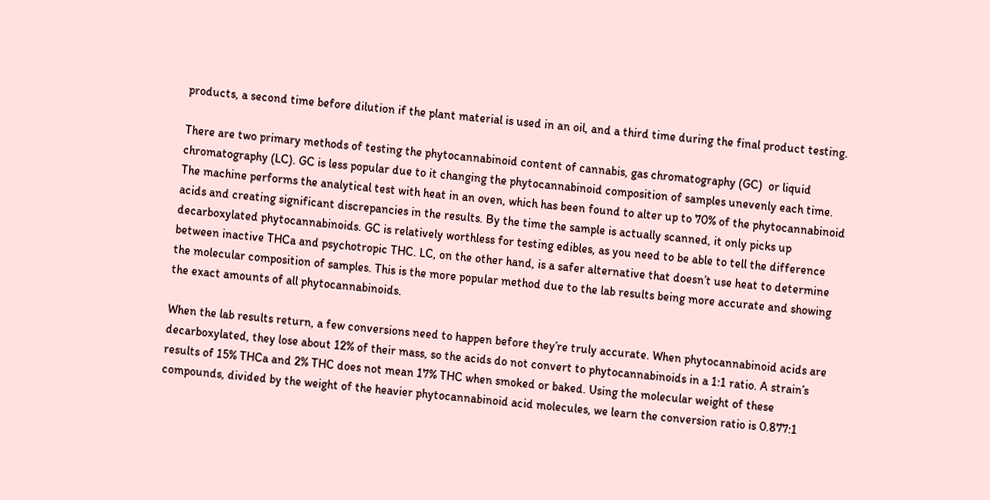products, a second time before dilution if the plant material is used in an oil, and a third time during the final product testing.

There are two primary methods of testing the phytocannabinoid content of cannabis, gas chromatography (GC)  or liquid chromatography (LC). GC is less popular due to it changing the phytocannabinoid composition of samples unevenly each time. The machine performs the analytical test with heat in an oven, which has been found to alter up to 70% of the phytocannabinoid acids and creating significant discrepancies in the results. By the time the sample is actually scanned, it only picks up decarboxylated phytocannabinoids. GC is relatively worthless for testing edibles, as you need to be able to tell the difference between inactive THCa and psychotropic THC. LC, on the other hand, is a safer alternative that doesn’t use heat to determine the molecular composition of samples. This is the more popular method due to the lab results being more accurate and showing the exact amounts of all phytocannabinoids.

When the lab results return, a few conversions need to happen before they’re truly accurate. When phytocannabinoid acids are decarboxylated, they lose about 12% of their mass, so the acids do not convert to phytocannabinoids in a 1:1 ratio. A strain’s results of 15% THCa and 2% THC does not mean 17% THC when smoked or baked. Using the molecular weight of these compounds, divided by the weight of the heavier phytocannabinoid acid molecules, we learn the conversion ratio is 0.877:1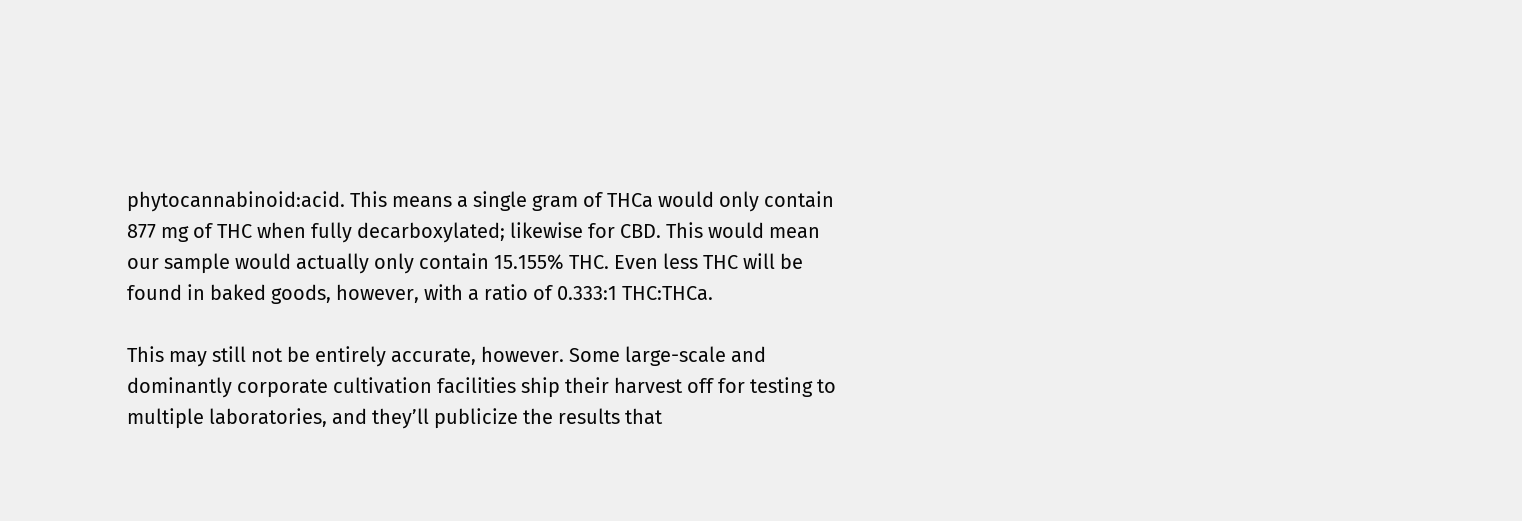phytocannabinoid:acid. This means a single gram of THCa would only contain 877 mg of THC when fully decarboxylated; likewise for CBD. This would mean our sample would actually only contain 15.155% THC. Even less THC will be found in baked goods, however, with a ratio of 0.333:1 THC:THCa.

This may still not be entirely accurate, however. Some large-scale and dominantly corporate cultivation facilities ship their harvest off for testing to multiple laboratories, and they’ll publicize the results that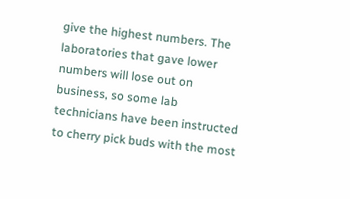give the highest numbers. The laboratories that gave lower numbers will lose out on business, so some lab technicians have been instructed to cherry pick buds with the most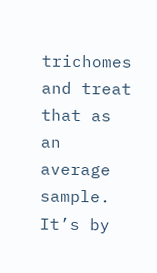trichomes and treat that as an average sample. It’s by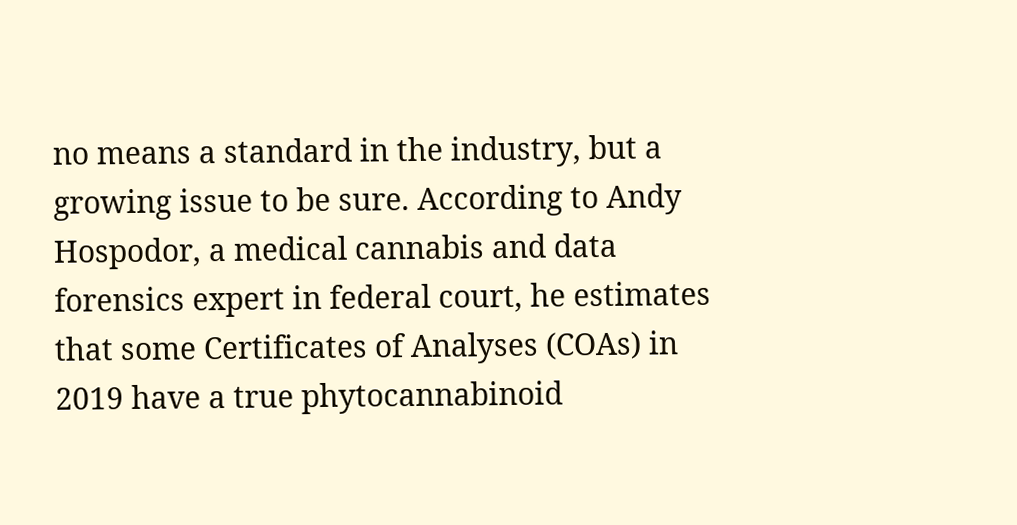no means a standard in the industry, but a growing issue to be sure. According to Andy Hospodor, a medical cannabis and data forensics expert in federal court, he estimates that some Certificates of Analyses (COAs) in 2019 have a true phytocannabinoid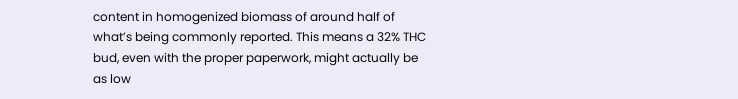content in homogenized biomass of around half of what’s being commonly reported. This means a 32% THC bud, even with the proper paperwork, might actually be as low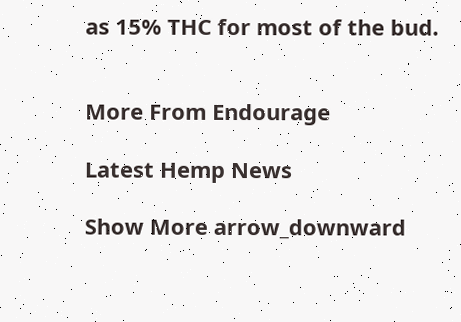as 15% THC for most of the bud.


More From Endourage

Latest Hemp News

Show More arrow_downward